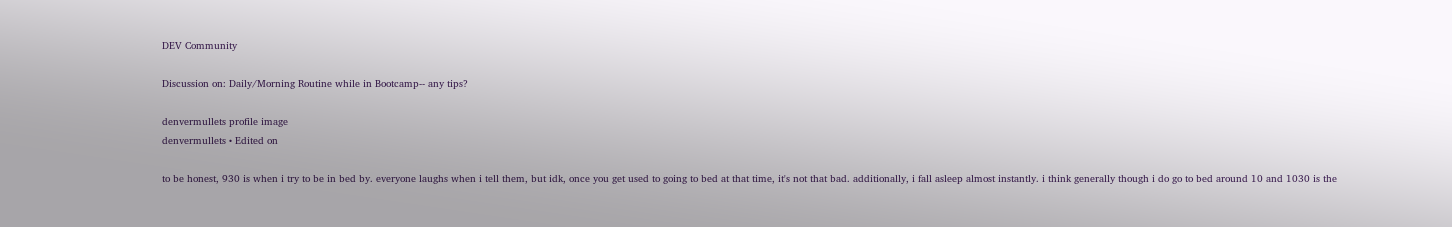DEV Community

Discussion on: Daily/Morning Routine while in Bootcamp-- any tips?

denvermullets profile image
denvermullets • Edited on

to be honest, 930 is when i try to be in bed by. everyone laughs when i tell them, but idk, once you get used to going to bed at that time, it's not that bad. additionally, i fall asleep almost instantly. i think generally though i do go to bed around 10 and 1030 is the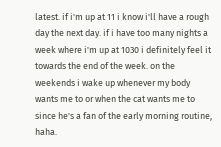latest. if i'm up at 11 i know i'll have a rough day the next day. if i have too many nights a week where i'm up at 1030 i definitely feel it towards the end of the week. on the weekends i wake up whenever my body wants me to or when the cat wants me to since he's a fan of the early morning routine, haha.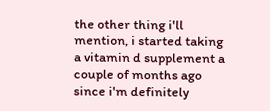the other thing i'll mention, i started taking a vitamin d supplement a couple of months ago since i'm definitely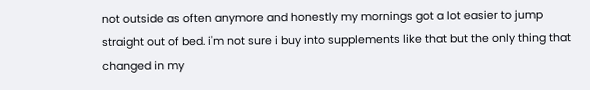not outside as often anymore and honestly my mornings got a lot easier to jump straight out of bed. i'm not sure i buy into supplements like that but the only thing that changed in my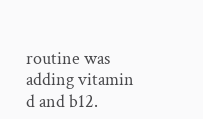routine was adding vitamin d and b12.